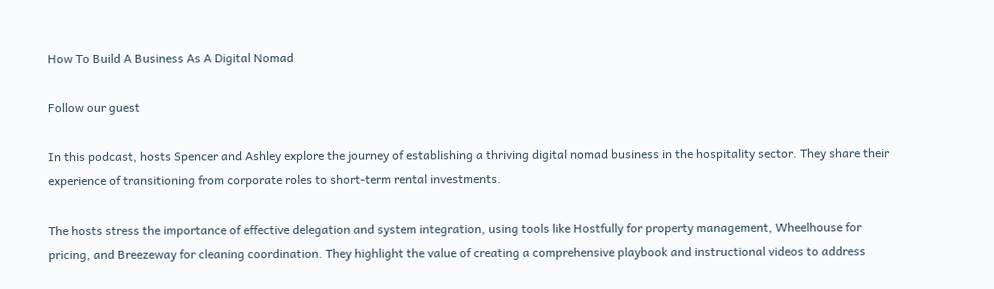How To Build A Business As A Digital Nomad

Follow our guest

In this podcast, hosts Spencer and Ashley explore the journey of establishing a thriving digital nomad business in the hospitality sector. They share their experience of transitioning from corporate roles to short-term rental investments.

The hosts stress the importance of effective delegation and system integration, using tools like Hostfully for property management, Wheelhouse for pricing, and Breezeway for cleaning coordination. They highlight the value of creating a comprehensive playbook and instructional videos to address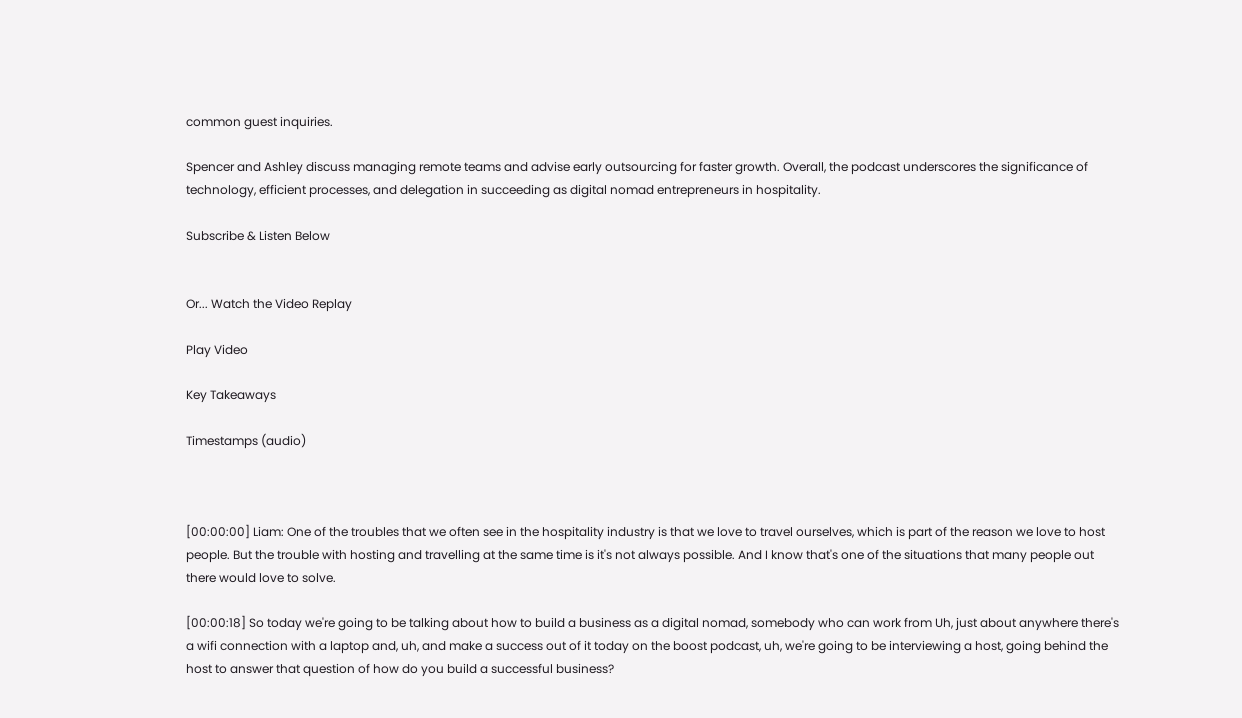common guest inquiries.

Spencer and Ashley discuss managing remote teams and advise early outsourcing for faster growth. Overall, the podcast underscores the significance of technology, efficient processes, and delegation in succeeding as digital nomad entrepreneurs in hospitality.

Subscribe & Listen Below


Or... Watch the Video Replay

Play Video

Key Takeaways

Timestamps (audio)



[00:00:00] Liam: One of the troubles that we often see in the hospitality industry is that we love to travel ourselves, which is part of the reason we love to host people. But the trouble with hosting and travelling at the same time is it's not always possible. And I know that's one of the situations that many people out there would love to solve.

[00:00:18] So today we're going to be talking about how to build a business as a digital nomad, somebody who can work from Uh, just about anywhere there's a wifi connection with a laptop and, uh, and make a success out of it today on the boost podcast, uh, we're going to be interviewing a host, going behind the host to answer that question of how do you build a successful business?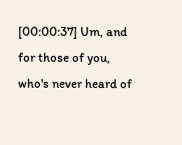[00:00:37] Um, and for those of you, who's never heard of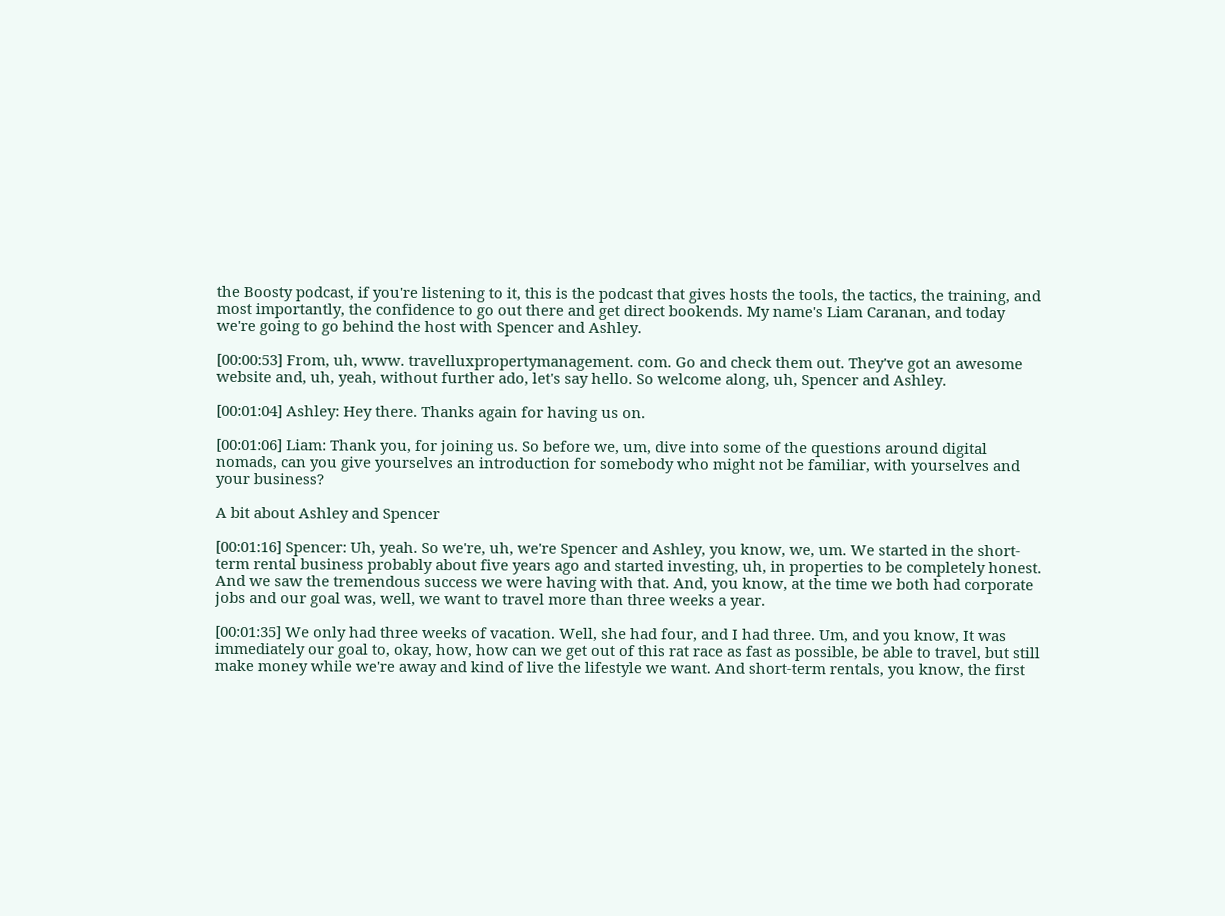the Boosty podcast, if you're listening to it, this is the podcast that gives hosts the tools, the tactics, the training, and most importantly, the confidence to go out there and get direct bookends. My name's Liam Caranan, and today we're going to go behind the host with Spencer and Ashley.

[00:00:53] From, uh, www. travelluxpropertymanagement. com. Go and check them out. They've got an awesome website and, uh, yeah, without further ado, let's say hello. So welcome along, uh, Spencer and Ashley.

[00:01:04] Ashley: Hey there. Thanks again for having us on.

[00:01:06] Liam: Thank you, for joining us. So before we, um, dive into some of the questions around digital nomads, can you give yourselves an introduction for somebody who might not be familiar, with yourselves and your business?

A bit about Ashley and Spencer

[00:01:16] Spencer: Uh, yeah. So we're, uh, we're Spencer and Ashley, you know, we, um. We started in the short-term rental business probably about five years ago and started investing, uh, in properties to be completely honest. And we saw the tremendous success we were having with that. And, you know, at the time we both had corporate jobs and our goal was, well, we want to travel more than three weeks a year.

[00:01:35] We only had three weeks of vacation. Well, she had four, and I had three. Um, and you know, It was immediately our goal to, okay, how, how can we get out of this rat race as fast as possible, be able to travel, but still make money while we're away and kind of live the lifestyle we want. And short-term rentals, you know, the first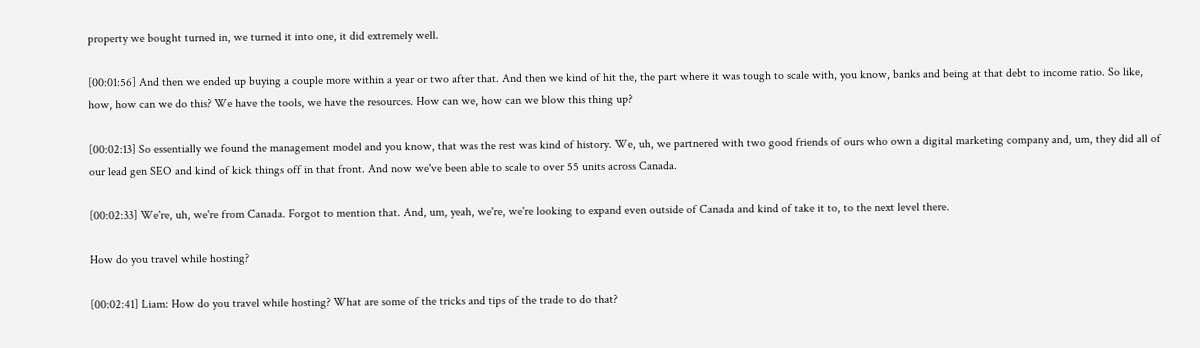property we bought turned in, we turned it into one, it did extremely well.

[00:01:56] And then we ended up buying a couple more within a year or two after that. And then we kind of hit the, the part where it was tough to scale with, you know, banks and being at that debt to income ratio. So like, how, how can we do this? We have the tools, we have the resources. How can we, how can we blow this thing up?

[00:02:13] So essentially we found the management model and you know, that was the rest was kind of history. We, uh, we partnered with two good friends of ours who own a digital marketing company and, um, they did all of our lead gen SEO and kind of kick things off in that front. And now we've been able to scale to over 55 units across Canada.

[00:02:33] We're, uh, we're from Canada. Forgot to mention that. And, um, yeah, we're, we're looking to expand even outside of Canada and kind of take it to, to the next level there.

How do you travel while hosting?

[00:02:41] Liam: How do you travel while hosting? What are some of the tricks and tips of the trade to do that?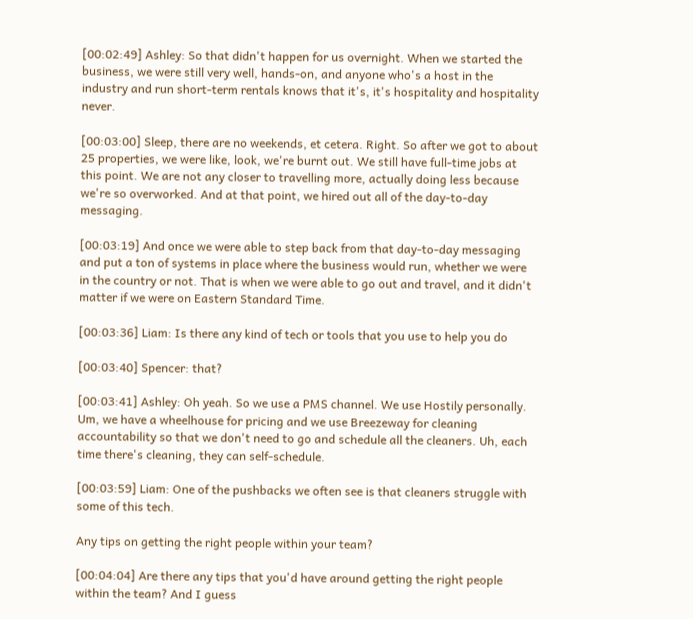[00:02:49] Ashley: So that didn't happen for us overnight. When we started the business, we were still very well, hands-on, and anyone who's a host in the industry and run short-term rentals knows that it's, it's hospitality and hospitality never.

[00:03:00] Sleep, there are no weekends, et cetera. Right. So after we got to about 25 properties, we were like, look, we're burnt out. We still have full-time jobs at this point. We are not any closer to travelling more, actually doing less because we're so overworked. And at that point, we hired out all of the day-to-day messaging.

[00:03:19] And once we were able to step back from that day-to-day messaging and put a ton of systems in place where the business would run, whether we were in the country or not. That is when we were able to go out and travel, and it didn't matter if we were on Eastern Standard Time.

[00:03:36] Liam: Is there any kind of tech or tools that you use to help you do

[00:03:40] Spencer: that?

[00:03:41] Ashley: Oh yeah. So we use a PMS channel. We use Hostily personally. Um, we have a wheelhouse for pricing and we use Breezeway for cleaning accountability so that we don't need to go and schedule all the cleaners. Uh, each time there's cleaning, they can self-schedule.

[00:03:59] Liam: One of the pushbacks we often see is that cleaners struggle with some of this tech.

Any tips on getting the right people within your team?

[00:04:04] Are there any tips that you'd have around getting the right people within the team? And I guess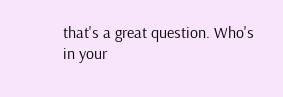that's a great question. Who's in your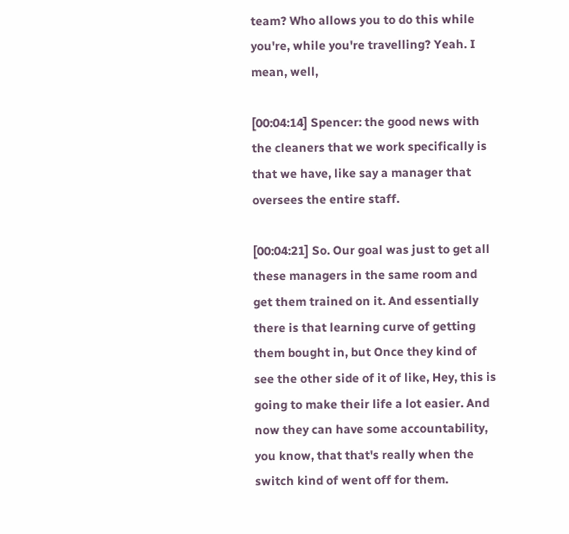team? Who allows you to do this while you're, while you're travelling? Yeah. I mean, well,

[00:04:14] Spencer: the good news with the cleaners that we work specifically is that we have, like say a manager that oversees the entire staff.

[00:04:21] So. Our goal was just to get all these managers in the same room and get them trained on it. And essentially there is that learning curve of getting them bought in, but Once they kind of see the other side of it of like, Hey, this is going to make their life a lot easier. And now they can have some accountability, you know, that that's really when the switch kind of went off for them.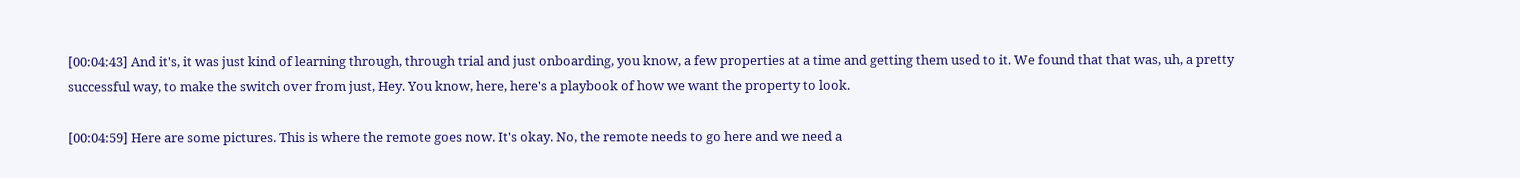[00:04:43] And it's, it was just kind of learning through, through trial and just onboarding, you know, a few properties at a time and getting them used to it. We found that that was, uh, a pretty successful way, to make the switch over from just, Hey. You know, here, here's a playbook of how we want the property to look.

[00:04:59] Here are some pictures. This is where the remote goes now. It's okay. No, the remote needs to go here and we need a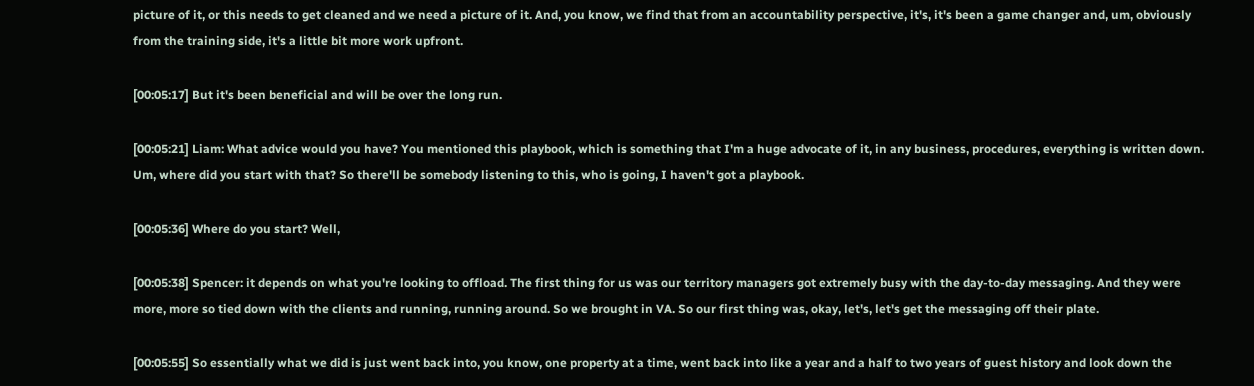picture of it, or this needs to get cleaned and we need a picture of it. And, you know, we find that from an accountability perspective, it's, it's been a game changer and, um, obviously from the training side, it's a little bit more work upfront.

[00:05:17] But it's been beneficial and will be over the long run.

[00:05:21] Liam: What advice would you have? You mentioned this playbook, which is something that I'm a huge advocate of it, in any business, procedures, everything is written down. Um, where did you start with that? So there'll be somebody listening to this, who is going, I haven't got a playbook.

[00:05:36] Where do you start? Well,

[00:05:38] Spencer: it depends on what you're looking to offload. The first thing for us was our territory managers got extremely busy with the day-to-day messaging. And they were more, more so tied down with the clients and running, running around. So we brought in VA. So our first thing was, okay, let's, let's get the messaging off their plate.

[00:05:55] So essentially what we did is just went back into, you know, one property at a time, went back into like a year and a half to two years of guest history and look down the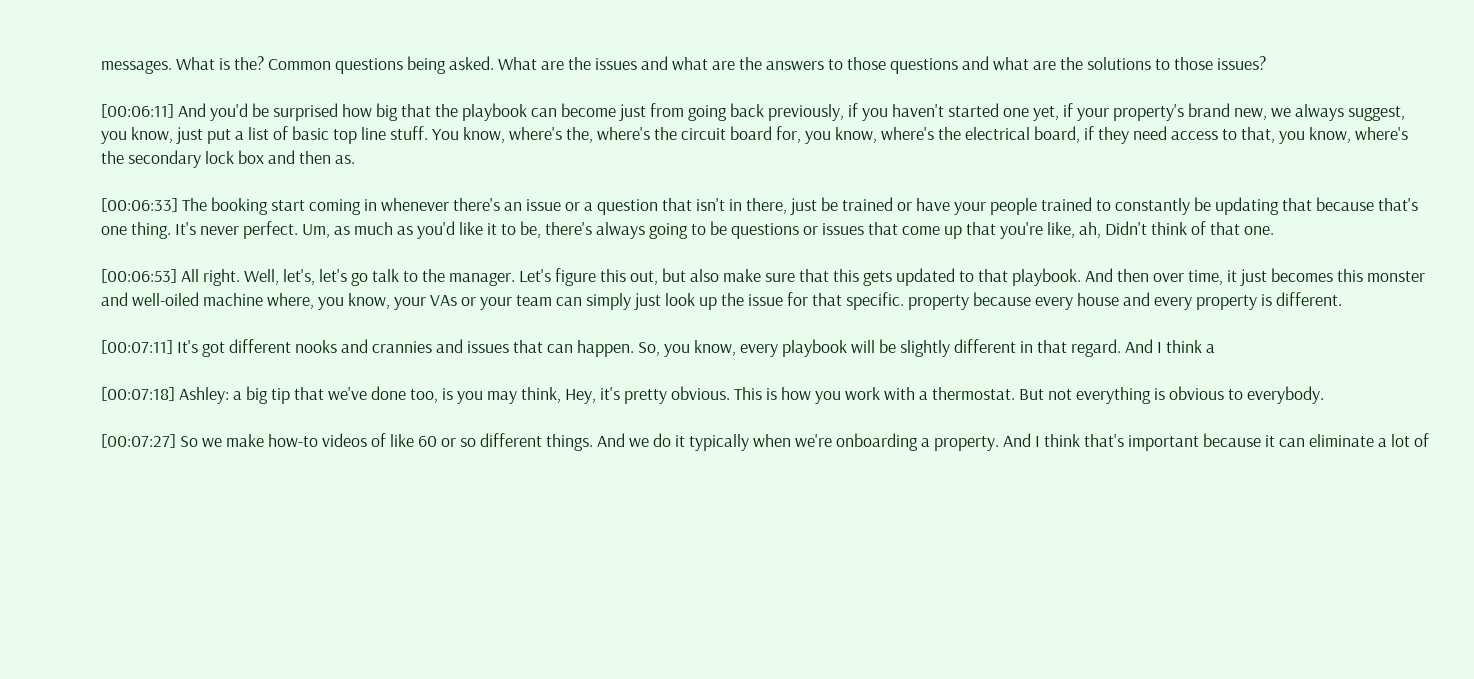messages. What is the? Common questions being asked. What are the issues and what are the answers to those questions and what are the solutions to those issues?

[00:06:11] And you'd be surprised how big that the playbook can become just from going back previously, if you haven't started one yet, if your property's brand new, we always suggest, you know, just put a list of basic top line stuff. You know, where's the, where's the circuit board for, you know, where's the electrical board, if they need access to that, you know, where's the secondary lock box and then as.

[00:06:33] The booking start coming in whenever there's an issue or a question that isn't in there, just be trained or have your people trained to constantly be updating that because that's one thing. It's never perfect. Um, as much as you'd like it to be, there's always going to be questions or issues that come up that you're like, ah, Didn't think of that one.

[00:06:53] All right. Well, let's, let's go talk to the manager. Let's figure this out, but also make sure that this gets updated to that playbook. And then over time, it just becomes this monster and well-oiled machine where, you know, your VAs or your team can simply just look up the issue for that specific. property because every house and every property is different.

[00:07:11] It's got different nooks and crannies and issues that can happen. So, you know, every playbook will be slightly different in that regard. And I think a

[00:07:18] Ashley: a big tip that we've done too, is you may think, Hey, it's pretty obvious. This is how you work with a thermostat. But not everything is obvious to everybody.

[00:07:27] So we make how-to videos of like 60 or so different things. And we do it typically when we're onboarding a property. And I think that's important because it can eliminate a lot of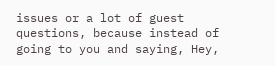issues or a lot of guest questions, because instead of going to you and saying, Hey,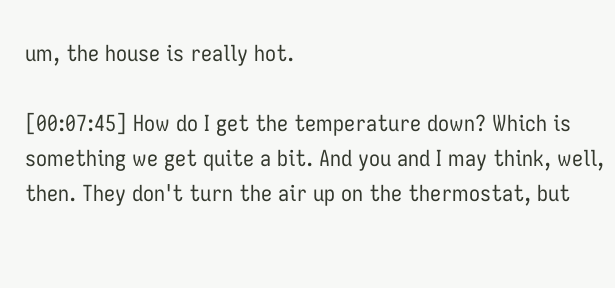um, the house is really hot.

[00:07:45] How do I get the temperature down? Which is something we get quite a bit. And you and I may think, well, then. They don't turn the air up on the thermostat, but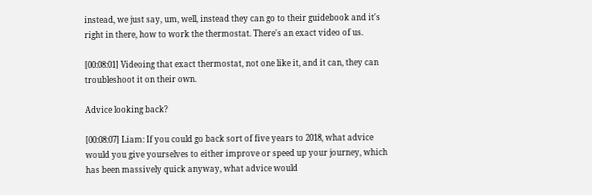instead, we just say, um, well, instead they can go to their guidebook and it's right in there, how to work the thermostat. There's an exact video of us.

[00:08:01] Videoing that exact thermostat, not one like it, and it can, they can troubleshoot it on their own.

Advice looking back?

[00:08:07] Liam: If you could go back sort of five years to 2018, what advice would you give yourselves to either improve or speed up your journey, which has been massively quick anyway, what advice would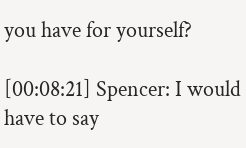you have for yourself?

[00:08:21] Spencer: I would have to say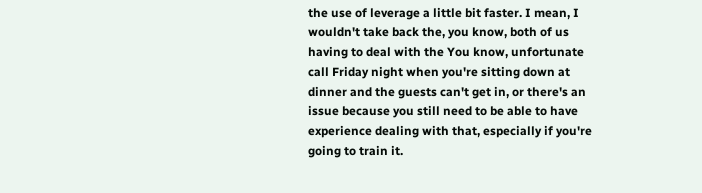the use of leverage a little bit faster. I mean, I wouldn't take back the, you know, both of us having to deal with the You know, unfortunate call Friday night when you're sitting down at dinner and the guests can't get in, or there's an issue because you still need to be able to have experience dealing with that, especially if you're going to train it.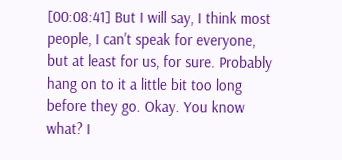[00:08:41] But I will say, I think most people, I can't speak for everyone, but at least for us, for sure. Probably hang on to it a little bit too long before they go. Okay. You know what? I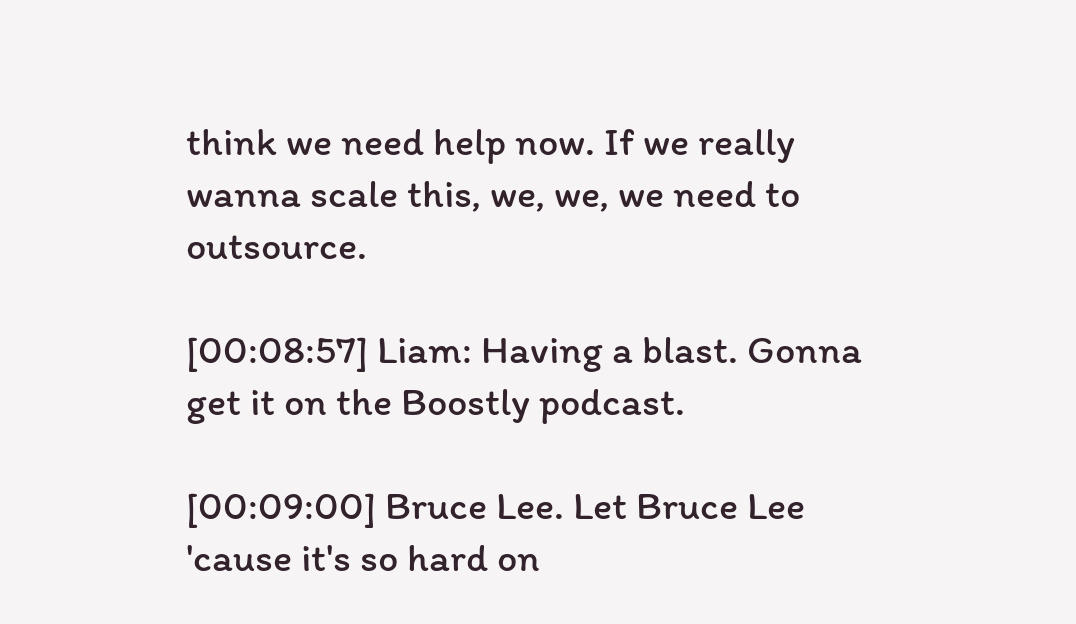think we need help now. If we really wanna scale this, we, we, we need to outsource.

[00:08:57] Liam: Having a blast. Gonna get it on the Boostly podcast.

[00:09:00] Bruce Lee. Let Bruce Lee 'cause it's so hard on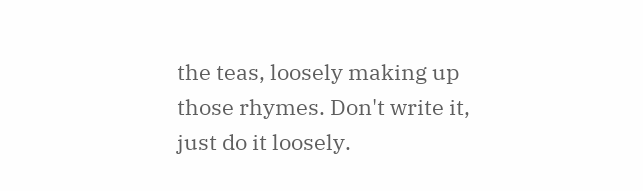the teas, loosely making up those rhymes. Don't write it, just do it loosely.